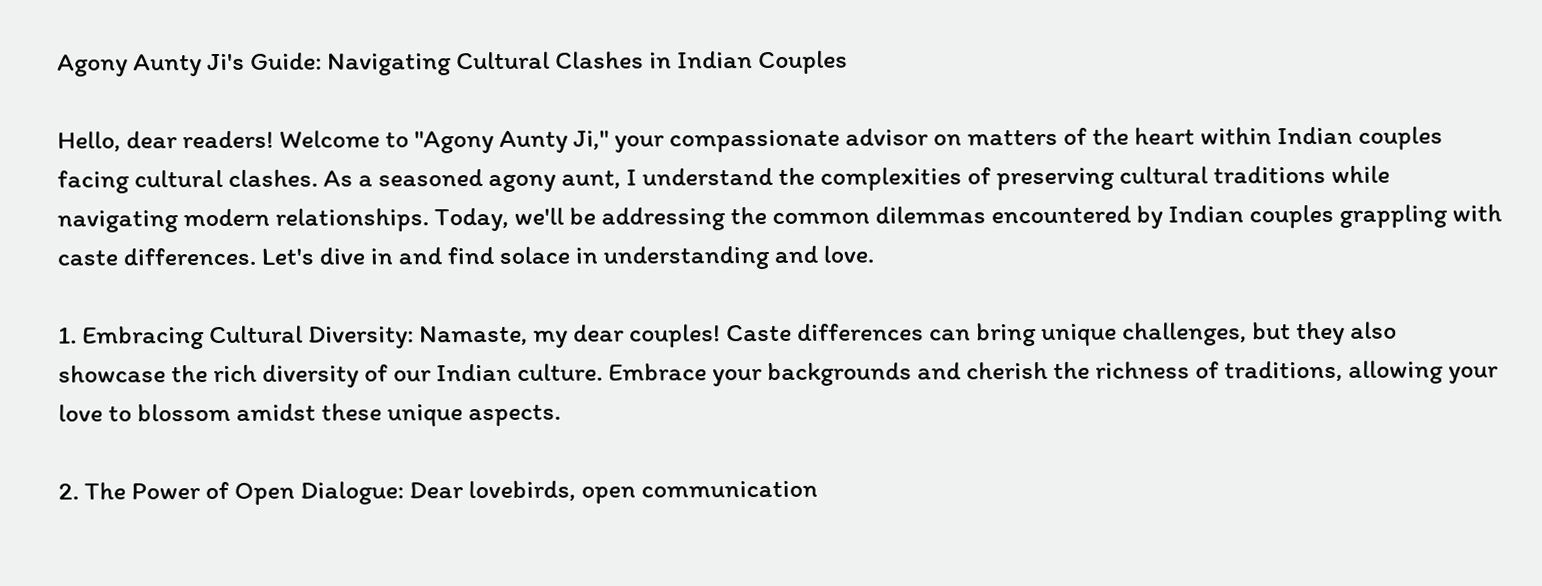Agony Aunty Ji's Guide: Navigating Cultural Clashes in Indian Couples

Hello, dear readers! Welcome to "Agony Aunty Ji," your compassionate advisor on matters of the heart within Indian couples facing cultural clashes. As a seasoned agony aunt, I understand the complexities of preserving cultural traditions while navigating modern relationships. Today, we'll be addressing the common dilemmas encountered by Indian couples grappling with caste differences. Let's dive in and find solace in understanding and love.

1. Embracing Cultural Diversity: Namaste, my dear couples! Caste differences can bring unique challenges, but they also showcase the rich diversity of our Indian culture. Embrace your backgrounds and cherish the richness of traditions, allowing your love to blossom amidst these unique aspects.

2. The Power of Open Dialogue: Dear lovebirds, open communication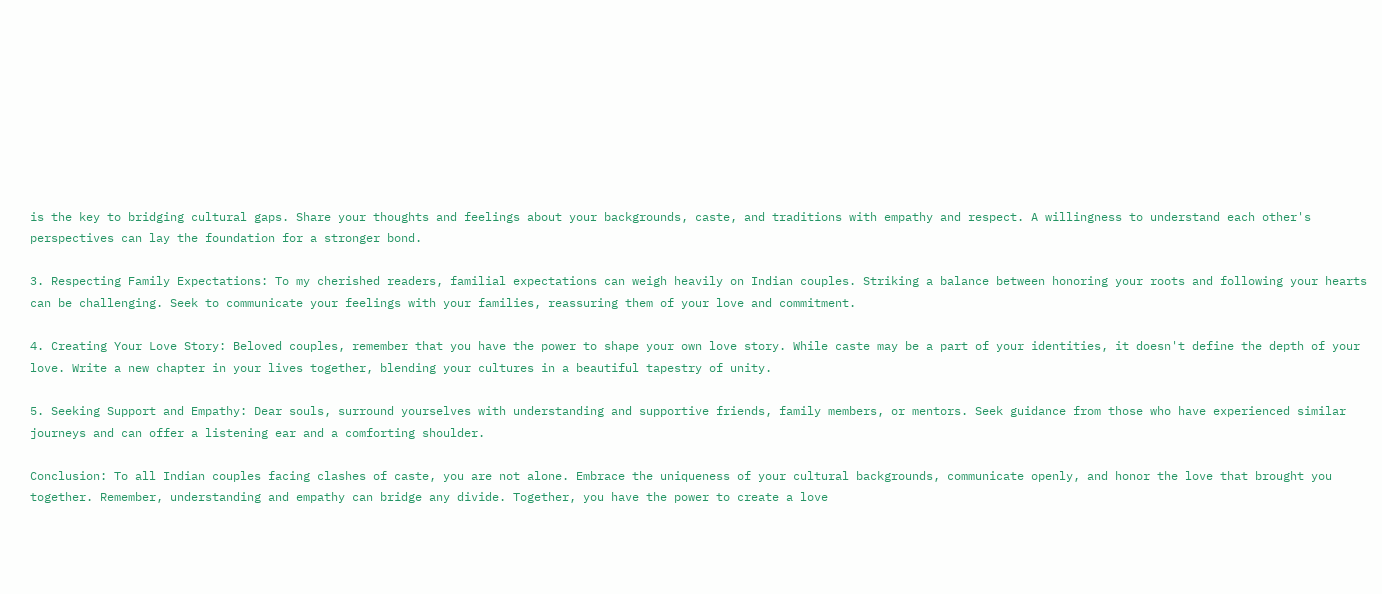is the key to bridging cultural gaps. Share your thoughts and feelings about your backgrounds, caste, and traditions with empathy and respect. A willingness to understand each other's perspectives can lay the foundation for a stronger bond.

3. Respecting Family Expectations: To my cherished readers, familial expectations can weigh heavily on Indian couples. Striking a balance between honoring your roots and following your hearts can be challenging. Seek to communicate your feelings with your families, reassuring them of your love and commitment.

4. Creating Your Love Story: Beloved couples, remember that you have the power to shape your own love story. While caste may be a part of your identities, it doesn't define the depth of your love. Write a new chapter in your lives together, blending your cultures in a beautiful tapestry of unity.

5. Seeking Support and Empathy: Dear souls, surround yourselves with understanding and supportive friends, family members, or mentors. Seek guidance from those who have experienced similar journeys and can offer a listening ear and a comforting shoulder.

Conclusion: To all Indian couples facing clashes of caste, you are not alone. Embrace the uniqueness of your cultural backgrounds, communicate openly, and honor the love that brought you together. Remember, understanding and empathy can bridge any divide. Together, you have the power to create a love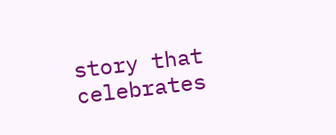story that celebrates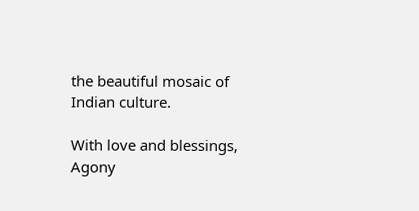the beautiful mosaic of Indian culture.

With love and blessings, Agony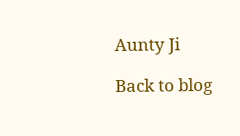Aunty Ji

Back to blog